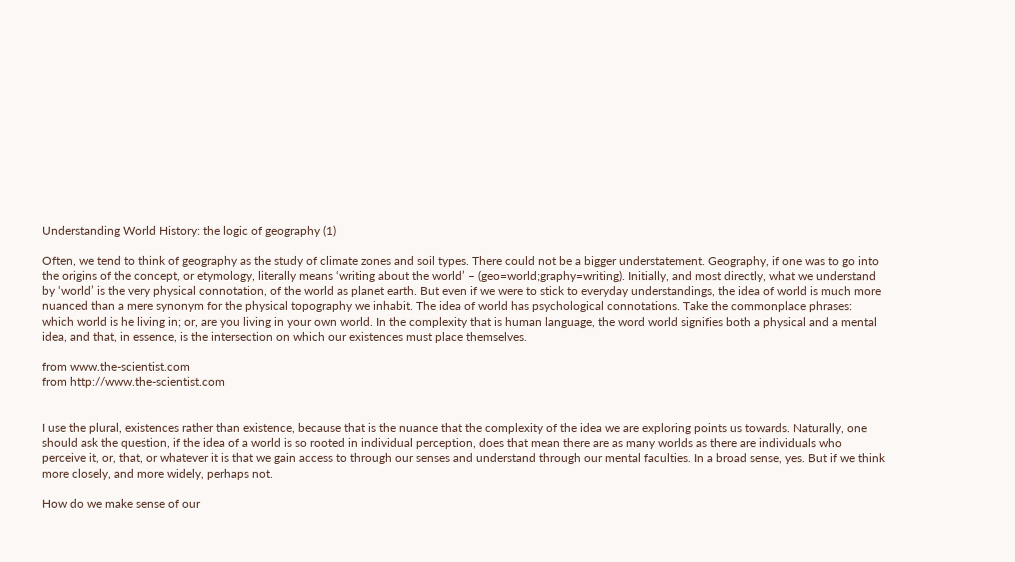Understanding World History: the logic of geography (1)

Often, we tend to think of geography as the study of climate zones and soil types. There could not be a bigger understatement. Geography, if one was to go into the origins of the concept, or etymology, literally means ‘writing about the world’ – (geo=world;graphy=writing). Initially, and most directly, what we understand by ‘world’ is the very physical connotation, of the world as planet earth. But even if we were to stick to everyday understandings, the idea of world is much more nuanced than a mere synonym for the physical topography we inhabit. The idea of world has psychological connotations. Take the commonplace phrases: which world is he living in; or, are you living in your own world. In the complexity that is human language, the word world signifies both a physical and a mental idea, and that, in essence, is the intersection on which our existences must place themselves.

from www.the-scientist.com
from http://www.the-scientist.com


I use the plural, existences rather than existence, because that is the nuance that the complexity of the idea we are exploring points us towards. Naturally, one should ask the question, if the idea of a world is so rooted in individual perception, does that mean there are as many worlds as there are individuals who perceive it, or, that, or whatever it is that we gain access to through our senses and understand through our mental faculties. In a broad sense, yes. But if we think more closely, and more widely, perhaps not.

How do we make sense of our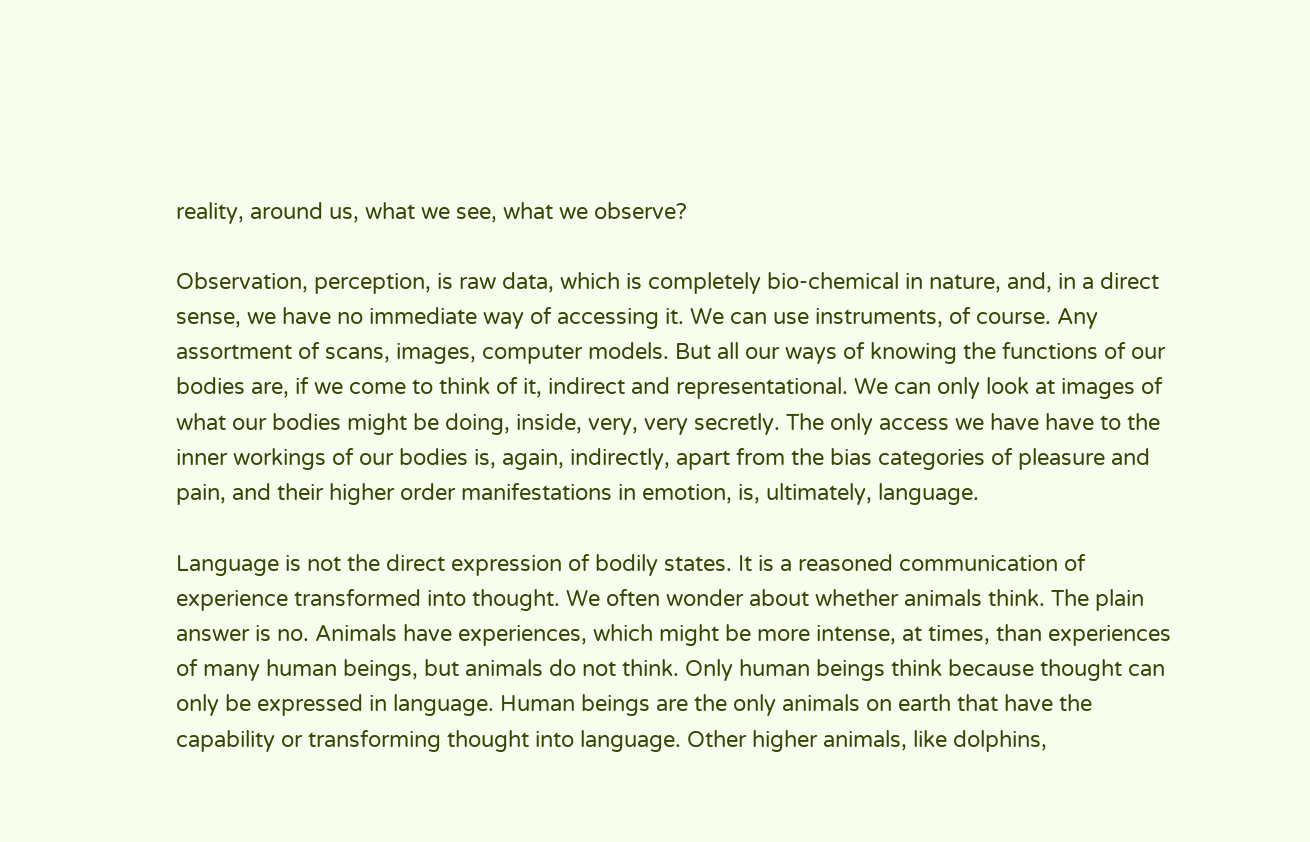reality, around us, what we see, what we observe?

Observation, perception, is raw data, which is completely bio-chemical in nature, and, in a direct sense, we have no immediate way of accessing it. We can use instruments, of course. Any assortment of scans, images, computer models. But all our ways of knowing the functions of our bodies are, if we come to think of it, indirect and representational. We can only look at images of what our bodies might be doing, inside, very, very secretly. The only access we have have to the inner workings of our bodies is, again, indirectly, apart from the bias categories of pleasure and pain, and their higher order manifestations in emotion, is, ultimately, language.

Language is not the direct expression of bodily states. It is a reasoned communication of experience transformed into thought. We often wonder about whether animals think. The plain answer is no. Animals have experiences, which might be more intense, at times, than experiences of many human beings, but animals do not think. Only human beings think because thought can only be expressed in language. Human beings are the only animals on earth that have the capability or transforming thought into language. Other higher animals, like dolphins,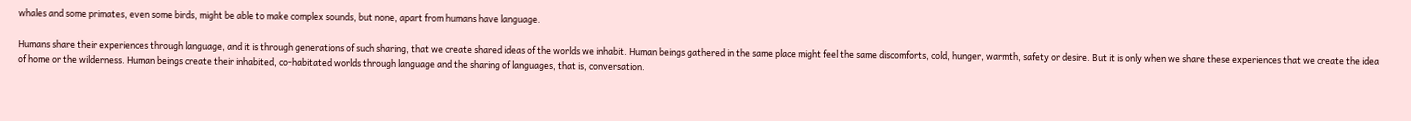whales and some primates, even some birds, might be able to make complex sounds, but none, apart from humans have language.

Humans share their experiences through language, and it is through generations of such sharing, that we create shared ideas of the worlds we inhabit. Human beings gathered in the same place might feel the same discomforts, cold, hunger, warmth, safety or desire. But it is only when we share these experiences that we create the idea of home or the wilderness. Human beings create their inhabited, co-habitated worlds through language and the sharing of languages, that is, conversation.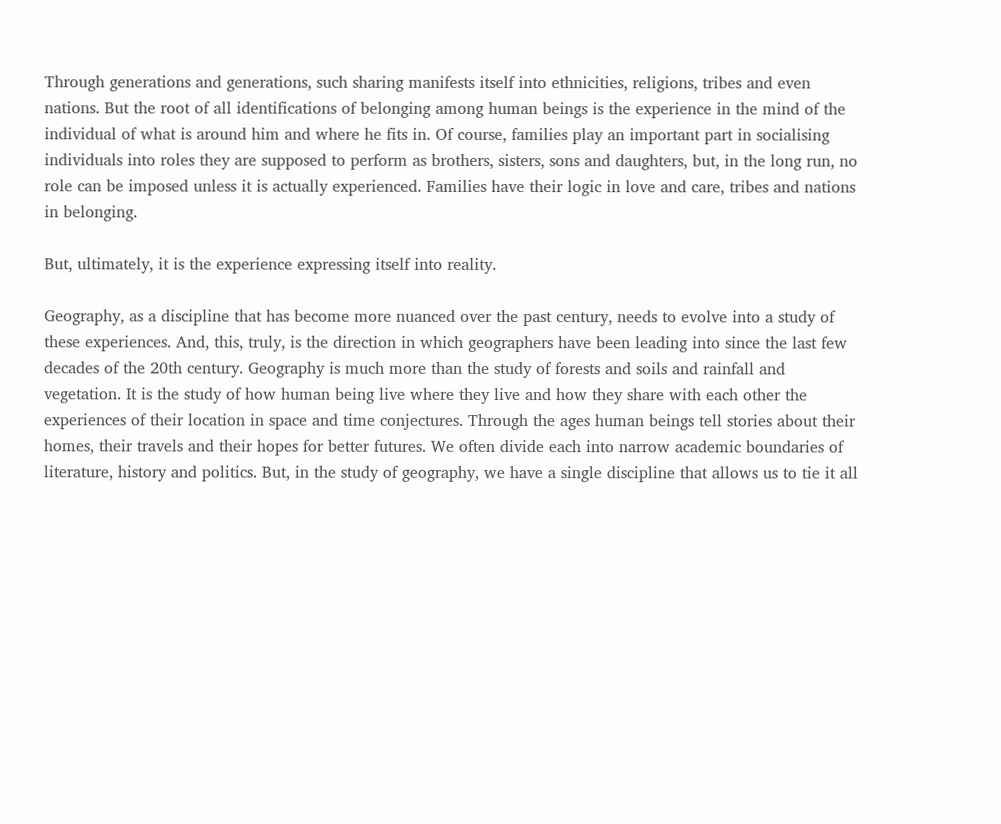Through generations and generations, such sharing manifests itself into ethnicities, religions, tribes and even nations. But the root of all identifications of belonging among human beings is the experience in the mind of the individual of what is around him and where he fits in. Of course, families play an important part in socialising individuals into roles they are supposed to perform as brothers, sisters, sons and daughters, but, in the long run, no role can be imposed unless it is actually experienced. Families have their logic in love and care, tribes and nations in belonging.

But, ultimately, it is the experience expressing itself into reality.

Geography, as a discipline that has become more nuanced over the past century, needs to evolve into a study of these experiences. And, this, truly, is the direction in which geographers have been leading into since the last few decades of the 20th century. Geography is much more than the study of forests and soils and rainfall and vegetation. It is the study of how human being live where they live and how they share with each other the experiences of their location in space and time conjectures. Through the ages human beings tell stories about their homes, their travels and their hopes for better futures. We often divide each into narrow academic boundaries of literature, history and politics. But, in the study of geography, we have a single discipline that allows us to tie it all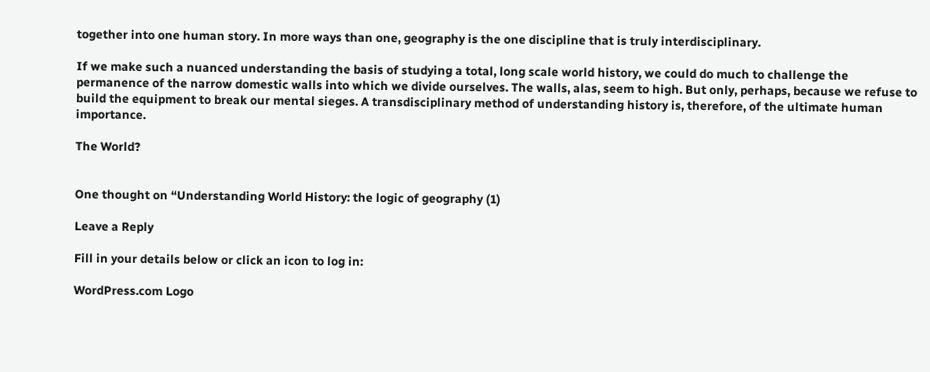together into one human story. In more ways than one, geography is the one discipline that is truly interdisciplinary.

If we make such a nuanced understanding the basis of studying a total, long scale world history, we could do much to challenge the permanence of the narrow domestic walls into which we divide ourselves. The walls, alas, seem to high. But only, perhaps, because we refuse to build the equipment to break our mental sieges. A transdisciplinary method of understanding history is, therefore, of the ultimate human importance.

The World?


One thought on “Understanding World History: the logic of geography (1)

Leave a Reply

Fill in your details below or click an icon to log in:

WordPress.com Logo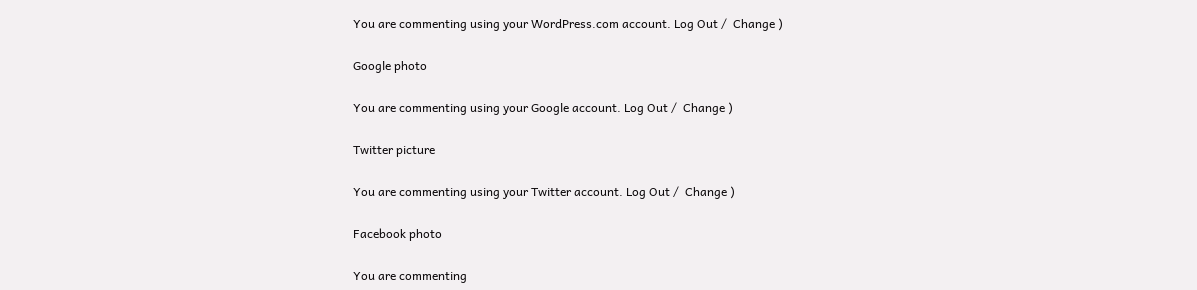You are commenting using your WordPress.com account. Log Out /  Change )

Google photo

You are commenting using your Google account. Log Out /  Change )

Twitter picture

You are commenting using your Twitter account. Log Out /  Change )

Facebook photo

You are commenting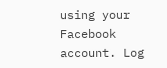using your Facebook account. Log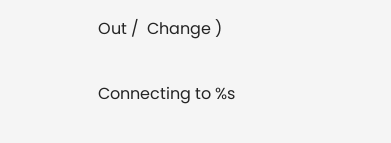Out /  Change )

Connecting to %s